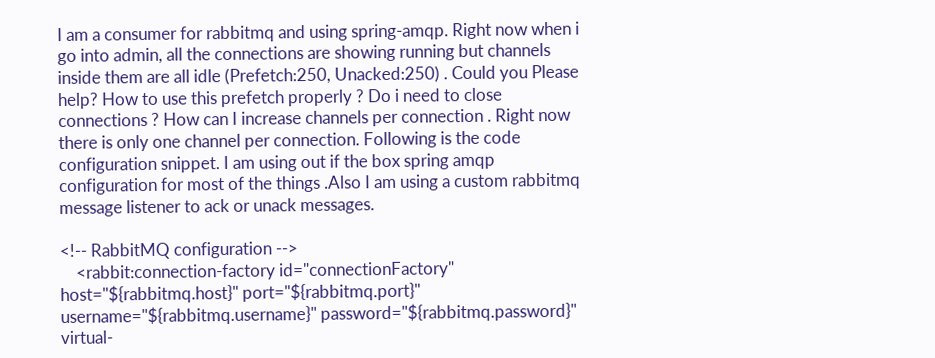I am a consumer for rabbitmq and using spring-amqp. Right now when i go into admin, all the connections are showing running but channels inside them are all idle (Prefetch:250, Unacked:250) . Could you Please help? How to use this prefetch properly ? Do i need to close connections ? How can I increase channels per connection . Right now there is only one channel per connection. Following is the code configuration snippet. I am using out if the box spring amqp configuration for most of the things .Also I am using a custom rabbitmq message listener to ack or unack messages.

<!-- RabbitMQ configuration -->
    <rabbit:connection-factory id="connectionFactory" host="${rabbitmq.host}" port="${rabbitmq.port}" username="${rabbitmq.username}" password="${rabbitmq.password}" virtual-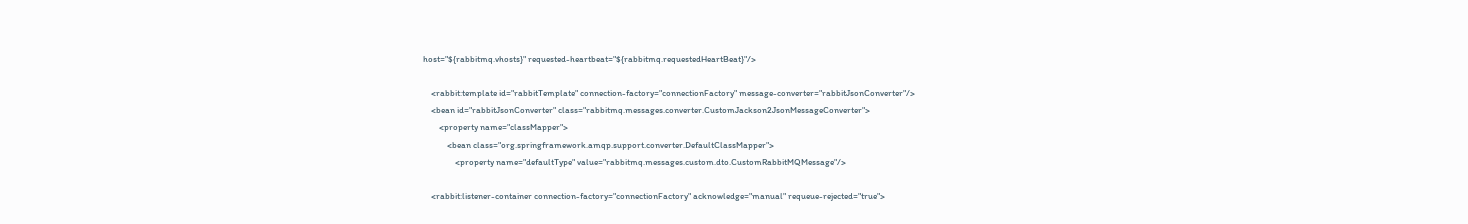host="${rabbitmq.vhosts}" requested-heartbeat="${rabbitmq.requestedHeartBeat}"/>

    <rabbit:template id="rabbitTemplate" connection-factory="connectionFactory" message-converter="rabbitJsonConverter"/>
    <bean id="rabbitJsonConverter" class="rabbitmq.messages.converter.CustomJackson2JsonMessageConverter">
        <property name="classMapper">
            <bean class="org.springframework.amqp.support.converter.DefaultClassMapper">
                <property name="defaultType" value="rabbitmq.messages.custom.dto.CustomRabbitMQMessage"/>

    <rabbit:listener-container connection-factory="connectionFactory" acknowledge="manual" requeue-rejected="true">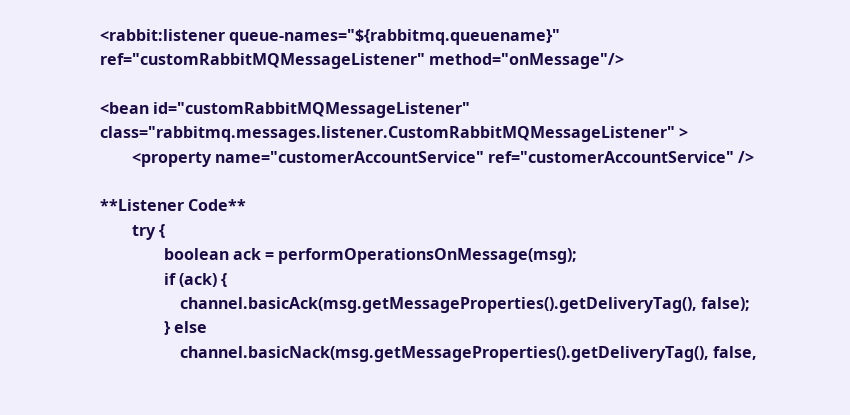<rabbit:listener queue-names="${rabbitmq.queuename}" ref="customRabbitMQMessageListener" method="onMessage"/>

<bean id="customRabbitMQMessageListener" class="rabbitmq.messages.listener.CustomRabbitMQMessageListener" >
        <property name="customerAccountService" ref="customerAccountService" />

**Listener Code**
        try {
                boolean ack = performOperationsOnMessage(msg);
                if (ack) {
                    channel.basicAck(msg.getMessageProperties().getDeliveryTag(), false);
                } else
                    channel.basicNack(msg.getMessageProperties().getDeliveryTag(), false,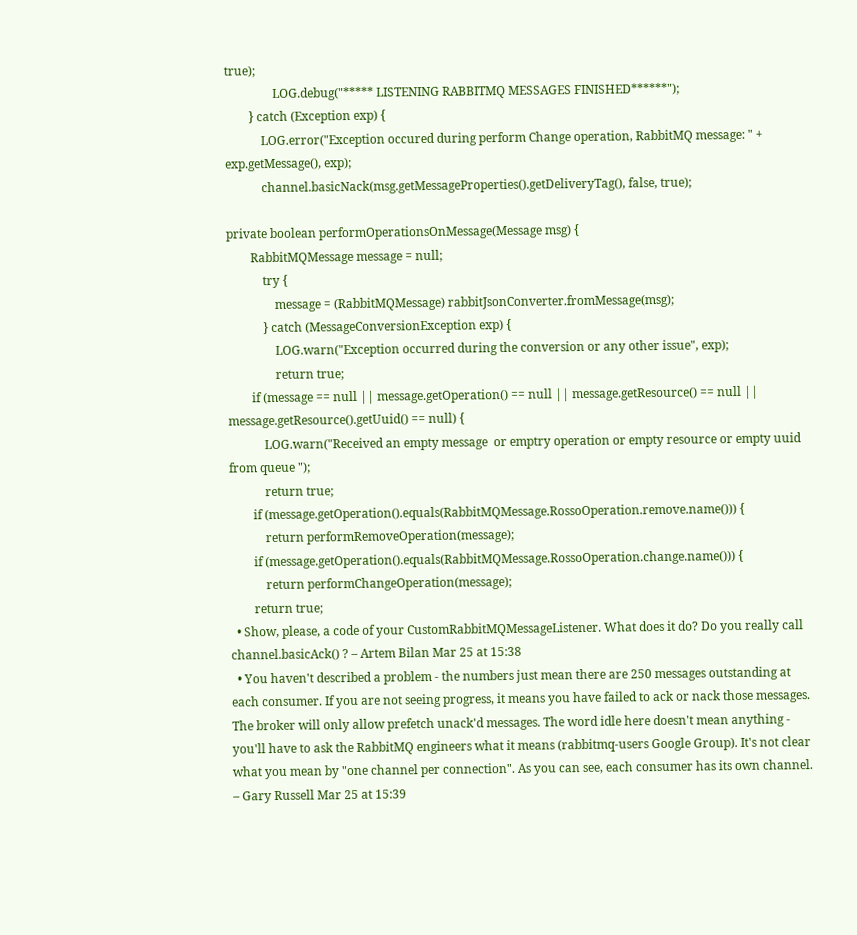true);
                LOG.debug("***** LISTENING RABBITMQ MESSAGES FINISHED******");
        } catch (Exception exp) {
            LOG.error("Exception occured during perform Change operation, RabbitMQ message: " + exp.getMessage(), exp);
            channel.basicNack(msg.getMessageProperties().getDeliveryTag(), false, true);

private boolean performOperationsOnMessage(Message msg) {
        RabbitMQMessage message = null;
            try {
                message = (RabbitMQMessage) rabbitJsonConverter.fromMessage(msg);
            } catch (MessageConversionException exp) {
                LOG.warn("Exception occurred during the conversion or any other issue", exp);
                return true;
        if (message == null || message.getOperation() == null || message.getResource() == null || message.getResource().getUuid() == null) {
            LOG.warn("Received an empty message  or emptry operation or empty resource or empty uuid from queue ");
            return true;
        if (message.getOperation().equals(RabbitMQMessage.RossoOperation.remove.name())) {
            return performRemoveOperation(message);
        if (message.getOperation().equals(RabbitMQMessage.RossoOperation.change.name())) {
            return performChangeOperation(message);
        return true;
  • Show, please, a code of your CustomRabbitMQMessageListener. What does it do? Do you really call channel.basicAck() ? – Artem Bilan Mar 25 at 15:38
  • You haven't described a problem - the numbers just mean there are 250 messages outstanding at each consumer. If you are not seeing progress, it means you have failed to ack or nack those messages. The broker will only allow prefetch unack'd messages. The word idle here doesn't mean anything - you'll have to ask the RabbitMQ engineers what it means (rabbitmq-users Google Group). It's not clear what you mean by "one channel per connection". As you can see, each consumer has its own channel. – Gary Russell Mar 25 at 15:39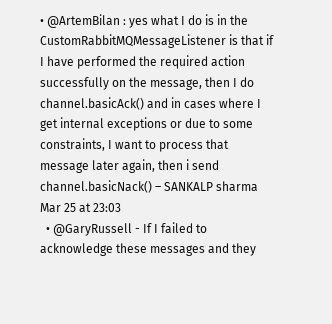• @ArtemBilan : yes what I do is in the CustomRabbitMQMessageListener is that if I have performed the required action successfully on the message, then I do channel.basicAck() and in cases where I get internal exceptions or due to some constraints, I want to process that message later again, then i send channel.basicNack() – SANKALP sharma Mar 25 at 23:03
  • @GaryRussell - If I failed to acknowledge these messages and they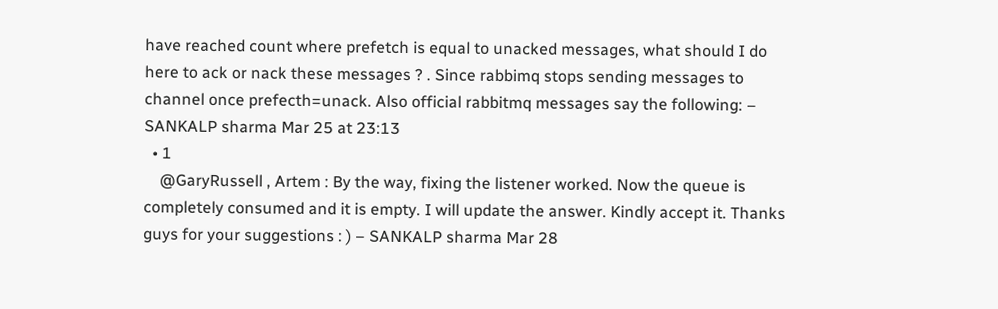have reached count where prefetch is equal to unacked messages, what should I do here to ack or nack these messages ? . Since rabbimq stops sending messages to channel once prefecth=unack. Also official rabbitmq messages say the following: – SANKALP sharma Mar 25 at 23:13
  • 1
    @GaryRussell , Artem : By the way, fixing the listener worked. Now the queue is completely consumed and it is empty. I will update the answer. Kindly accept it. Thanks guys for your suggestions : ) – SANKALP sharma Mar 28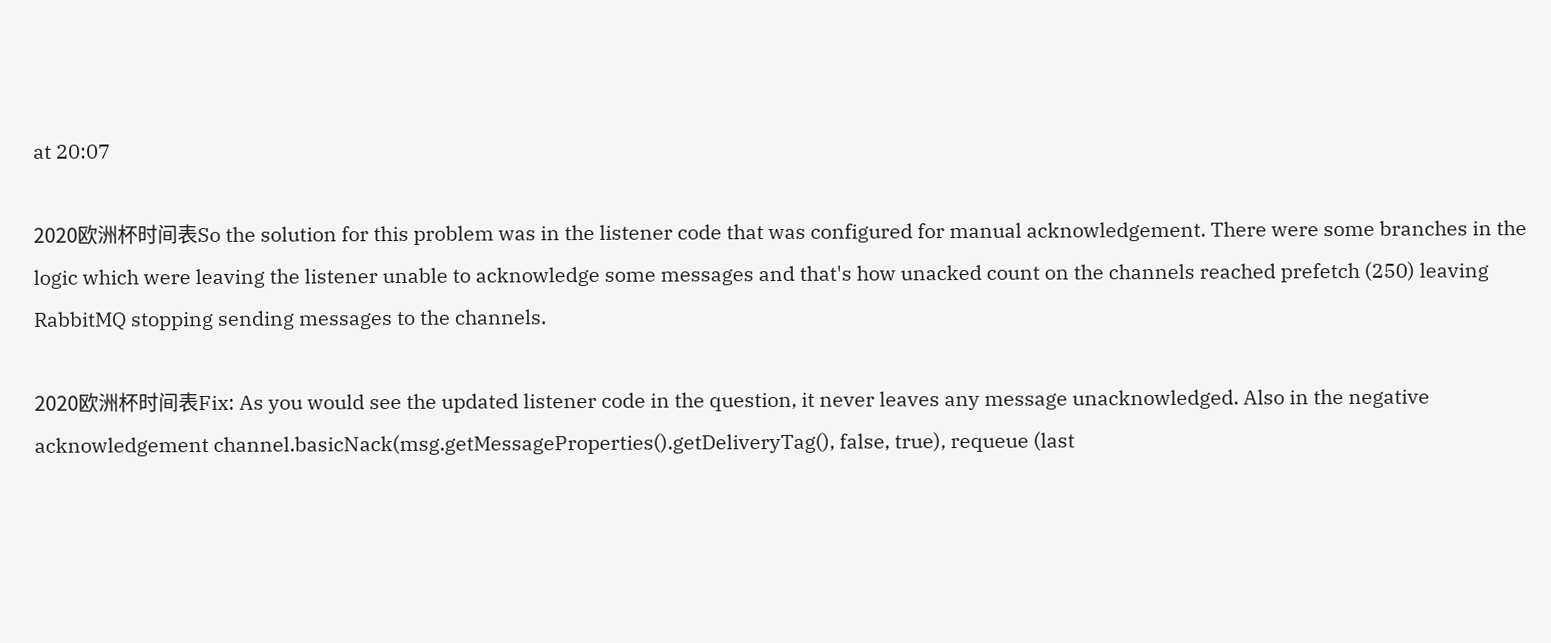at 20:07

2020欧洲杯时间表So the solution for this problem was in the listener code that was configured for manual acknowledgement. There were some branches in the logic which were leaving the listener unable to acknowledge some messages and that's how unacked count on the channels reached prefetch (250) leaving RabbitMQ stopping sending messages to the channels.

2020欧洲杯时间表Fix: As you would see the updated listener code in the question, it never leaves any message unacknowledged. Also in the negative acknowledgement channel.basicNack(msg.getMessageProperties().getDeliveryTag(), false, true), requeue (last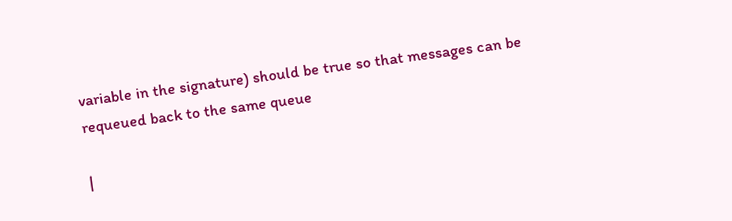variable in the signature) should be true so that messages can be requeued back to the same queue

|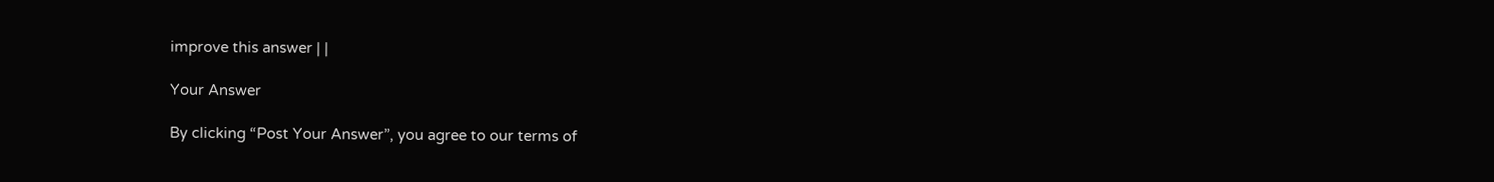improve this answer | |

Your Answer

By clicking “Post Your Answer”, you agree to our terms of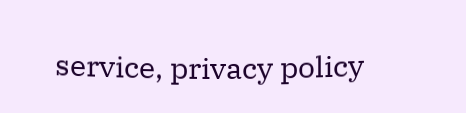service, privacy policy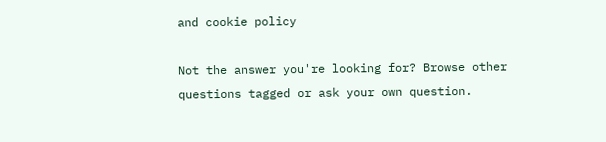and cookie policy

Not the answer you're looking for? Browse other questions tagged or ask your own question.